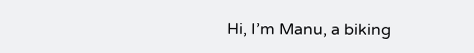Hi, I’m Manu, a biking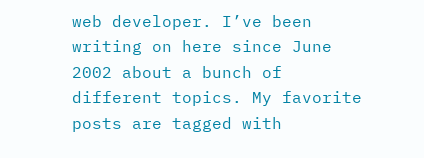web developer. I’ve been writing on here since June 2002 about a bunch of different topics. My favorite posts are tagged with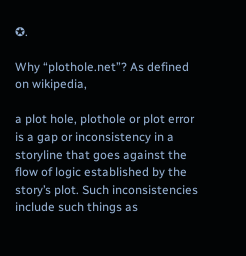✪.

Why “plothole.net”? As defined on wikipedia,

a plot hole, plothole or plot error is a gap or inconsistency in a storyline that goes against the flow of logic established by the story’s plot. Such inconsistencies include such things as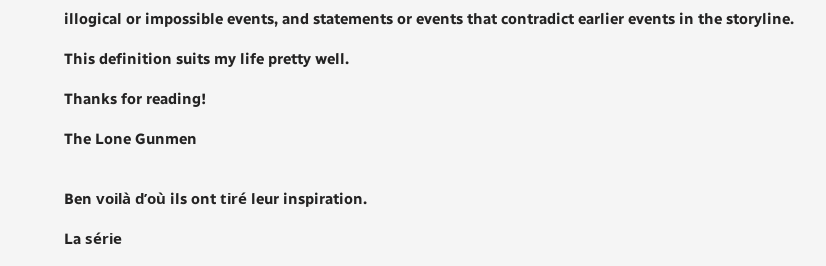illogical or impossible events, and statements or events that contradict earlier events in the storyline.

This definition suits my life pretty well.

Thanks for reading!

The Lone Gunmen


Ben voilà d’où ils ont tiré leur inspiration.

La série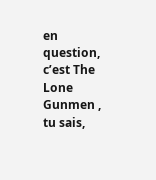en question, c’est The Lone Gunmen , tu sais,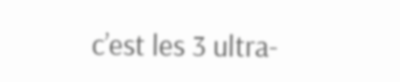c’est les 3 ultra-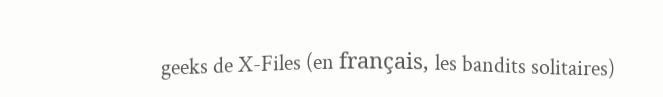geeks de X-Files (en français, les bandits solitaires)